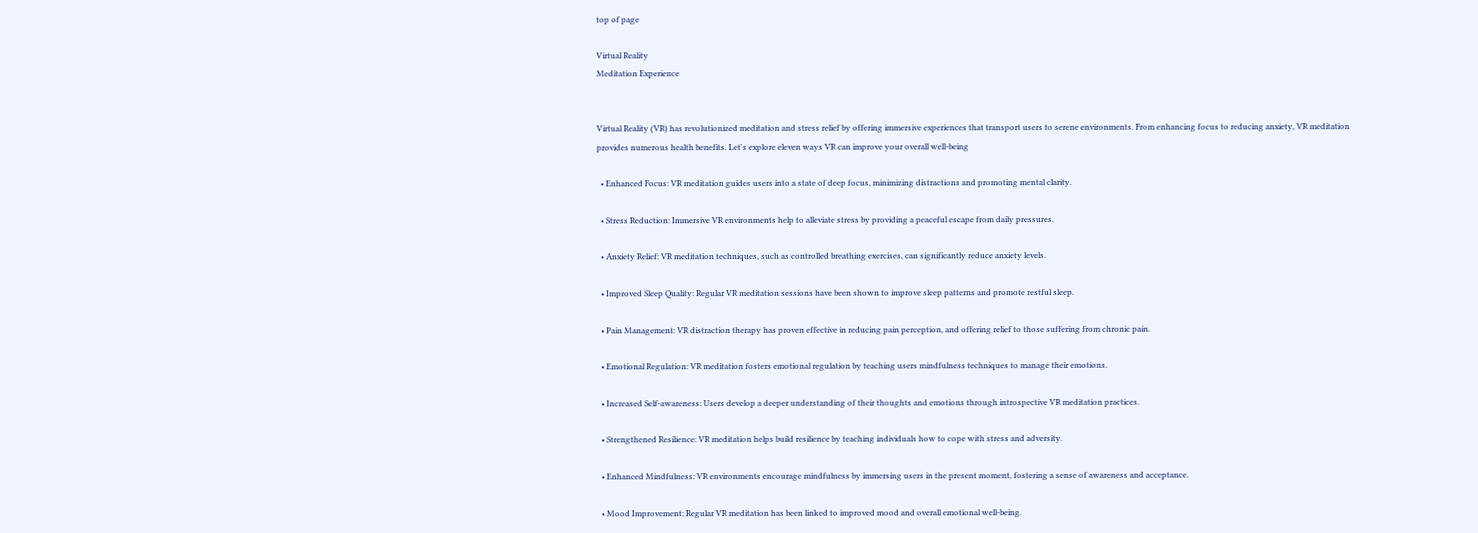top of page

Virtual Reality
Meditation Experience


Virtual Reality (VR) has revolutionized meditation and stress relief by offering immersive experiences that transport users to serene environments. From enhancing focus to reducing anxiety, VR meditation provides numerous health benefits. Let's explore eleven ways VR can improve your overall well-being

  • Enhanced Focus: VR meditation guides users into a state of deep focus, minimizing distractions and promoting mental clarity.

  • Stress Reduction: Immersive VR environments help to alleviate stress by providing a peaceful escape from daily pressures.

  • Anxiety Relief: VR meditation techniques, such as controlled breathing exercises, can significantly reduce anxiety levels.

  • Improved Sleep Quality: Regular VR meditation sessions have been shown to improve sleep patterns and promote restful sleep.

  • Pain Management: VR distraction therapy has proven effective in reducing pain perception, and offering relief to those suffering from chronic pain.

  • Emotional Regulation: VR meditation fosters emotional regulation by teaching users mindfulness techniques to manage their emotions.

  • Increased Self-awareness: Users develop a deeper understanding of their thoughts and emotions through introspective VR meditation practices.

  • Strengthened Resilience: VR meditation helps build resilience by teaching individuals how to cope with stress and adversity.

  • Enhanced Mindfulness: VR environments encourage mindfulness by immersing users in the present moment, fostering a sense of awareness and acceptance.

  • Mood Improvement: Regular VR meditation has been linked to improved mood and overall emotional well-being.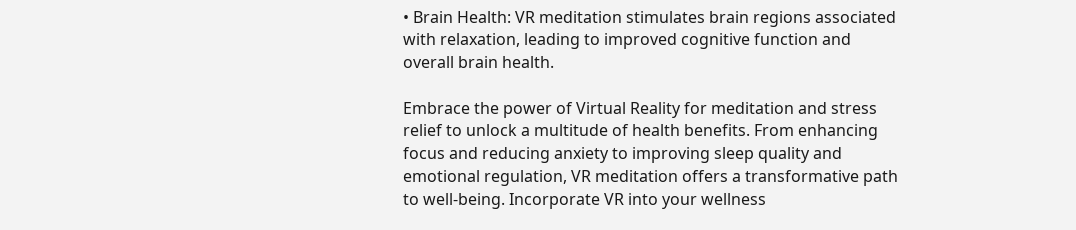• Brain Health: VR meditation stimulates brain regions associated with relaxation, leading to improved cognitive function and overall brain health.

Embrace the power of Virtual Reality for meditation and stress relief to unlock a multitude of health benefits. From enhancing focus and reducing anxiety to improving sleep quality and emotional regulation, VR meditation offers a transformative path to well-being. Incorporate VR into your wellness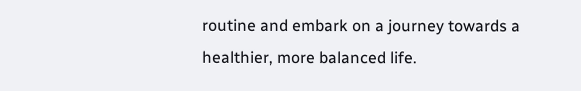routine and embark on a journey towards a healthier, more balanced life.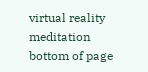virtual reality meditation
bottom of page